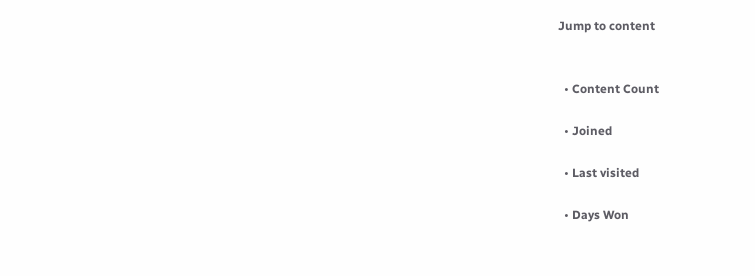Jump to content


  • Content Count

  • Joined

  • Last visited

  • Days Won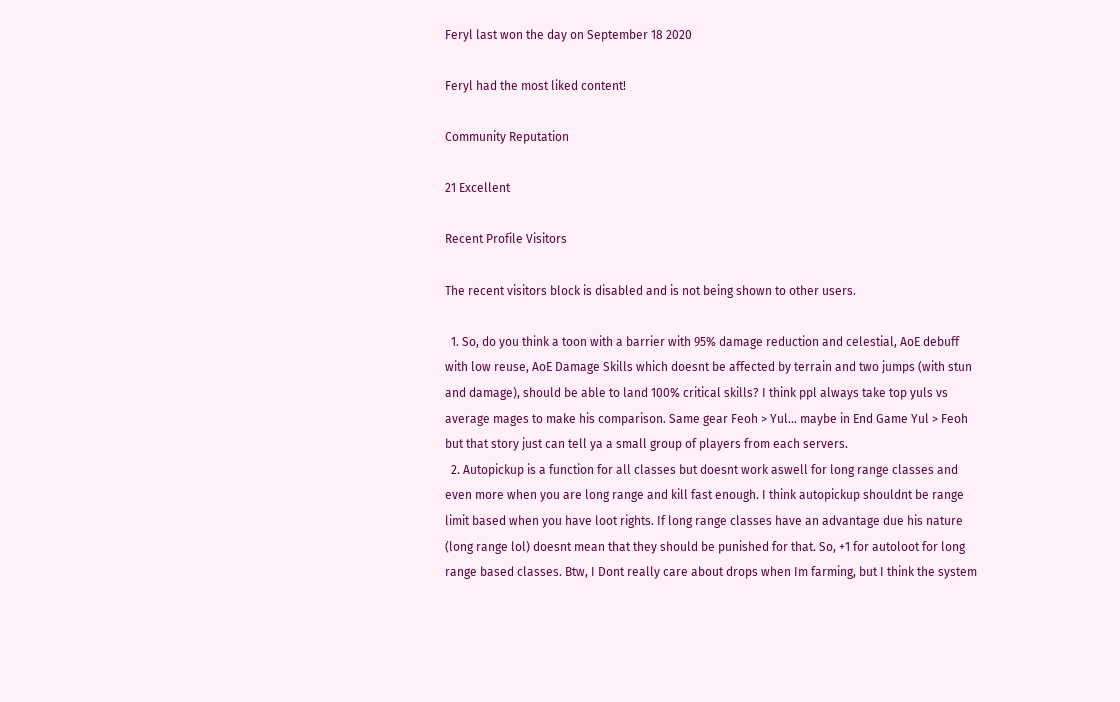Feryl last won the day on September 18 2020

Feryl had the most liked content!

Community Reputation

21 Excellent

Recent Profile Visitors

The recent visitors block is disabled and is not being shown to other users.

  1. So, do you think a toon with a barrier with 95% damage reduction and celestial, AoE debuff with low reuse, AoE Damage Skills which doesnt be affected by terrain and two jumps (with stun and damage), should be able to land 100% critical skills? I think ppl always take top yuls vs average mages to make his comparison. Same gear Feoh > Yul... maybe in End Game Yul > Feoh but that story just can tell ya a small group of players from each servers.
  2. Autopickup is a function for all classes but doesnt work aswell for long range classes and even more when you are long range and kill fast enough. I think autopickup shouldnt be range limit based when you have loot rights. If long range classes have an advantage due his nature (long range lol) doesnt mean that they should be punished for that. So, +1 for autoloot for long range based classes. Btw, I Dont really care about drops when Im farming, but I think the system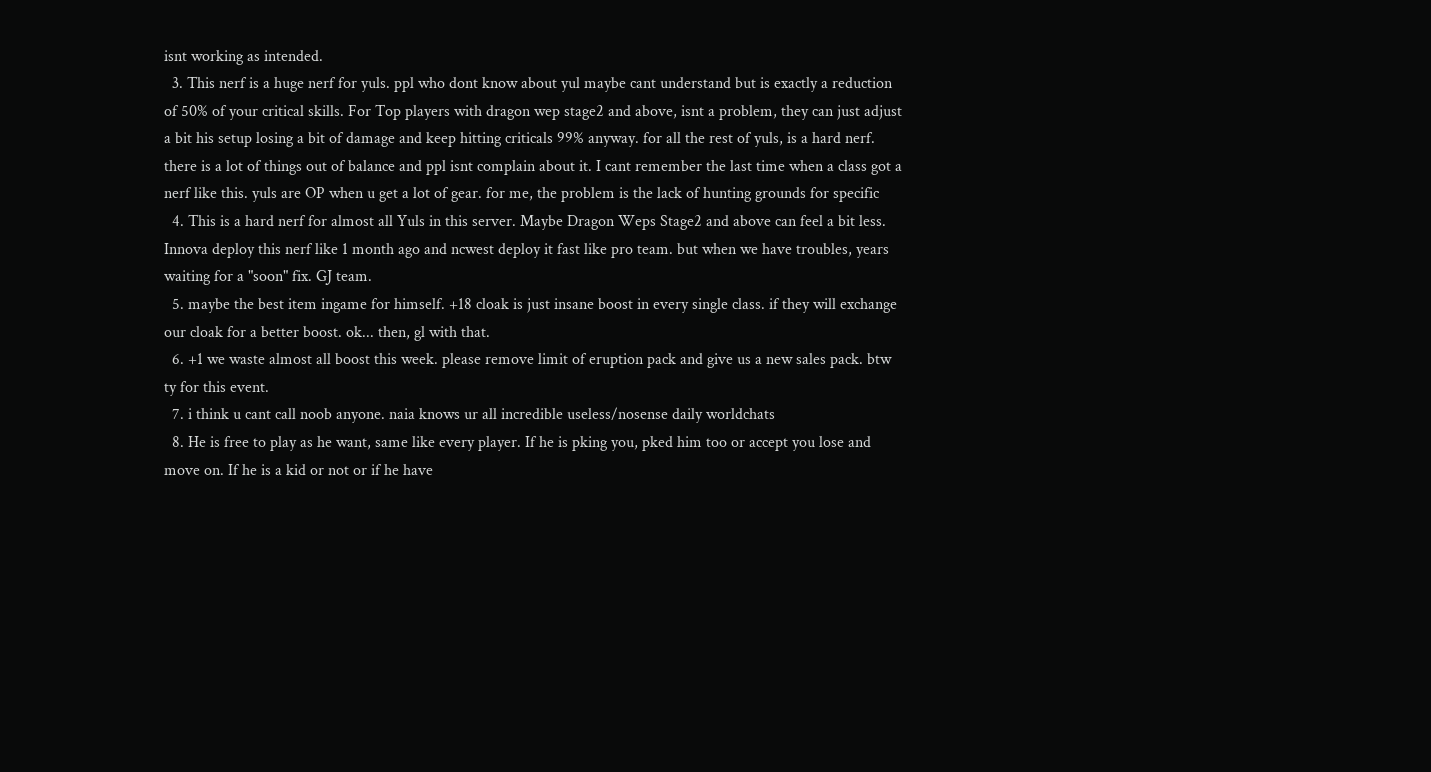isnt working as intended.
  3. This nerf is a huge nerf for yuls. ppl who dont know about yul maybe cant understand but is exactly a reduction of 50% of your critical skills. For Top players with dragon wep stage2 and above, isnt a problem, they can just adjust a bit his setup losing a bit of damage and keep hitting criticals 99% anyway. for all the rest of yuls, is a hard nerf. there is a lot of things out of balance and ppl isnt complain about it. I cant remember the last time when a class got a nerf like this. yuls are OP when u get a lot of gear. for me, the problem is the lack of hunting grounds for specific
  4. This is a hard nerf for almost all Yuls in this server. Maybe Dragon Weps Stage2 and above can feel a bit less. Innova deploy this nerf like 1 month ago and ncwest deploy it fast like pro team. but when we have troubles, years waiting for a "soon" fix. GJ team.
  5. maybe the best item ingame for himself. +18 cloak is just insane boost in every single class. if they will exchange our cloak for a better boost. ok... then, gl with that.
  6. +1 we waste almost all boost this week. please remove limit of eruption pack and give us a new sales pack. btw ty for this event.
  7. i think u cant call noob anyone. naia knows ur all incredible useless/nosense daily worldchats
  8. He is free to play as he want, same like every player. If he is pking you, pked him too or accept you lose and move on. If he is a kid or not or if he have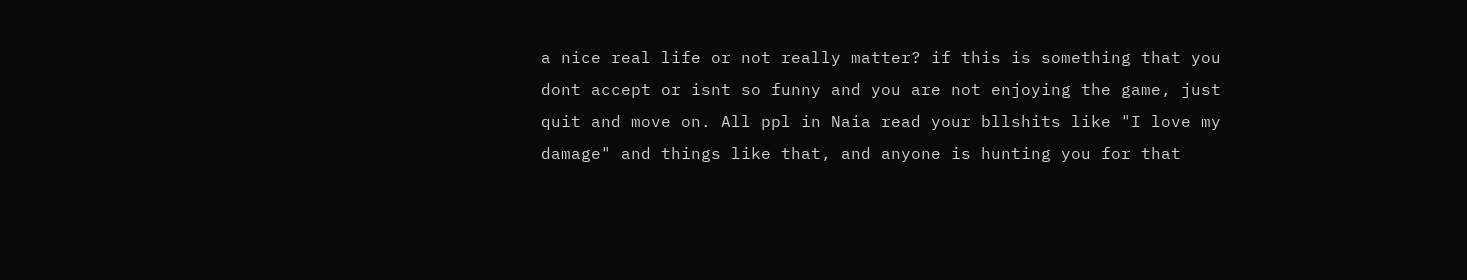a nice real life or not really matter? if this is something that you dont accept or isnt so funny and you are not enjoying the game, just quit and move on. All ppl in Naia read your bllshits like "I love my damage" and things like that, and anyone is hunting you for that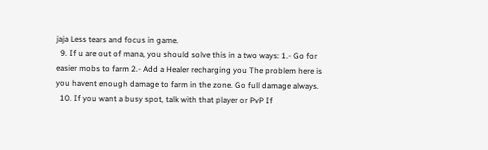jaja Less tears and focus in game.
  9. If u are out of mana, you should solve this in a two ways: 1.- Go for easier mobs to farm 2.- Add a Healer recharging you The problem here is you havent enough damage to farm in the zone. Go full damage always.
  10. If you want a busy spot, talk with that player or PvP If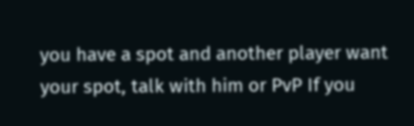you have a spot and another player want your spot, talk with him or PvP If you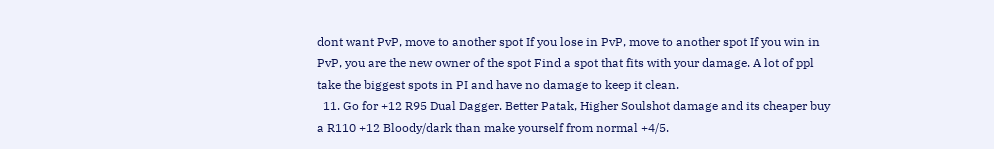dont want PvP, move to another spot If you lose in PvP, move to another spot If you win in PvP, you are the new owner of the spot Find a spot that fits with your damage. A lot of ppl take the biggest spots in PI and have no damage to keep it clean.
  11. Go for +12 R95 Dual Dagger. Better Patak, Higher Soulshot damage and its cheaper buy a R110 +12 Bloody/dark than make yourself from normal +4/5.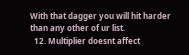With that dagger you will hit harder than any other of ur list.
  12. Multiplier doesnt affect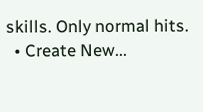skills. Only normal hits.
  • Create New...